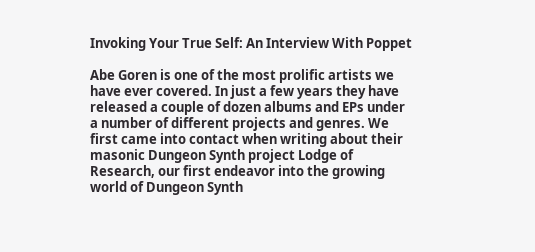Invoking Your True Self: An Interview With Poppet

Abe Goren is one of the most prolific artists we have ever covered. In just a few years they have released a couple of dozen albums and EPs under a number of different projects and genres. We first came into contact when writing about their masonic Dungeon Synth project Lodge of Research, our first endeavor into the growing world of Dungeon Synth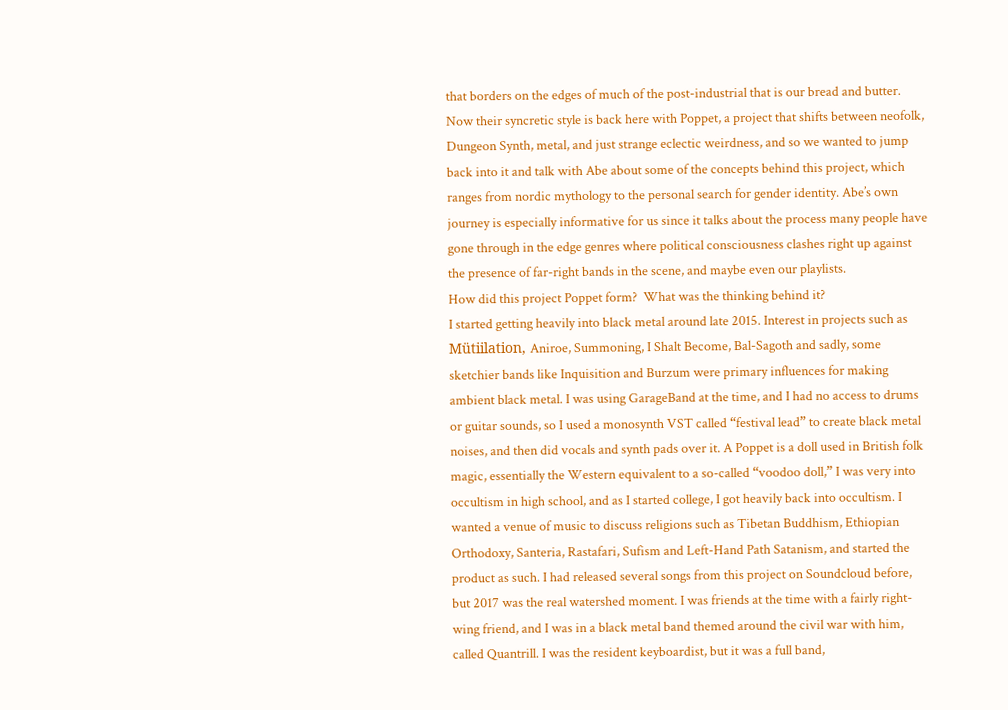that borders on the edges of much of the post-industrial that is our bread and butter. Now their syncretic style is back here with Poppet, a project that shifts between neofolk, Dungeon Synth, metal, and just strange eclectic weirdness, and so we wanted to jump back into it and talk with Abe about some of the concepts behind this project, which ranges from nordic mythology to the personal search for gender identity. Abe’s own journey is especially informative for us since it talks about the process many people have gone through in the edge genres where political consciousness clashes right up against the presence of far-right bands in the scene, and maybe even our playlists.
How did this project Poppet form?  What was the thinking behind it?
I started getting heavily into black metal around late 2015. Interest in projects such as Mütiilation, Aniroe, Summoning, I Shalt Become, Bal-Sagoth and sadly, some sketchier bands like Inquisition and Burzum were primary influences for making ambient black metal. I was using GarageBand at the time, and I had no access to drums or guitar sounds, so I used a monosynth VST called “festival lead” to create black metal noises, and then did vocals and synth pads over it. A Poppet is a doll used in British folk magic, essentially the Western equivalent to a so-called “voodoo doll,” I was very into occultism in high school, and as I started college, I got heavily back into occultism. I wanted a venue of music to discuss religions such as Tibetan Buddhism, Ethiopian Orthodoxy, Santeria, Rastafari, Sufism and Left-Hand Path Satanism, and started the product as such. I had released several songs from this project on Soundcloud before, but 2017 was the real watershed moment. I was friends at the time with a fairly right-wing friend, and I was in a black metal band themed around the civil war with him, called Quantrill. I was the resident keyboardist, but it was a full band,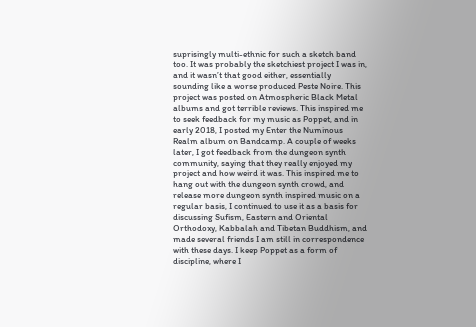suprisingly multi-ethnic for such a sketch band too. It was probably the sketchiest project I was in, and it wasn’t that good either, essentially sounding like a worse produced Peste Noire. This project was posted on Atmospheric Black Metal albums and got terrible reviews. This inspired me to seek feedback for my music as Poppet, and in early 2018, I posted my Enter the Numinous Realm album on Bandcamp. A couple of weeks later, I got feedback from the dungeon synth community, saying that they really enjoyed my project and how weird it was. This inspired me to hang out with the dungeon synth crowd, and release more dungeon synth inspired music on a regular basis, I continued to use it as a basis for discussing Sufism, Eastern and Oriental Orthodoxy, Kabbalah and Tibetan Buddhism, and made several friends I am still in correspondence with these days. I keep Poppet as a form of discipline, where I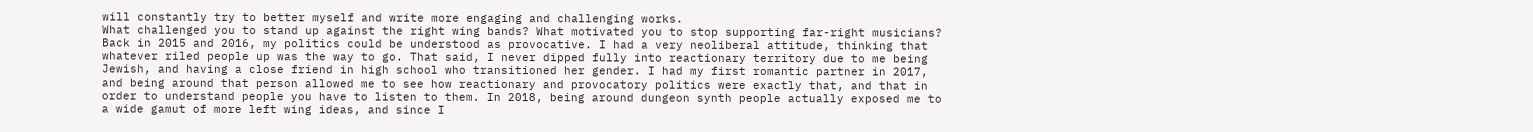will constantly try to better myself and write more engaging and challenging works.
What challenged you to stand up against the right wing bands? What motivated you to stop supporting far-right musicians?
Back in 2015 and 2016, my politics could be understood as provocative. I had a very neoliberal attitude, thinking that whatever riled people up was the way to go. That said, I never dipped fully into reactionary territory due to me being Jewish, and having a close friend in high school who transitioned her gender. I had my first romantic partner in 2017, and being around that person allowed me to see how reactionary and provocatory politics were exactly that, and that in order to understand people you have to listen to them. In 2018, being around dungeon synth people actually exposed me to a wide gamut of more left wing ideas, and since I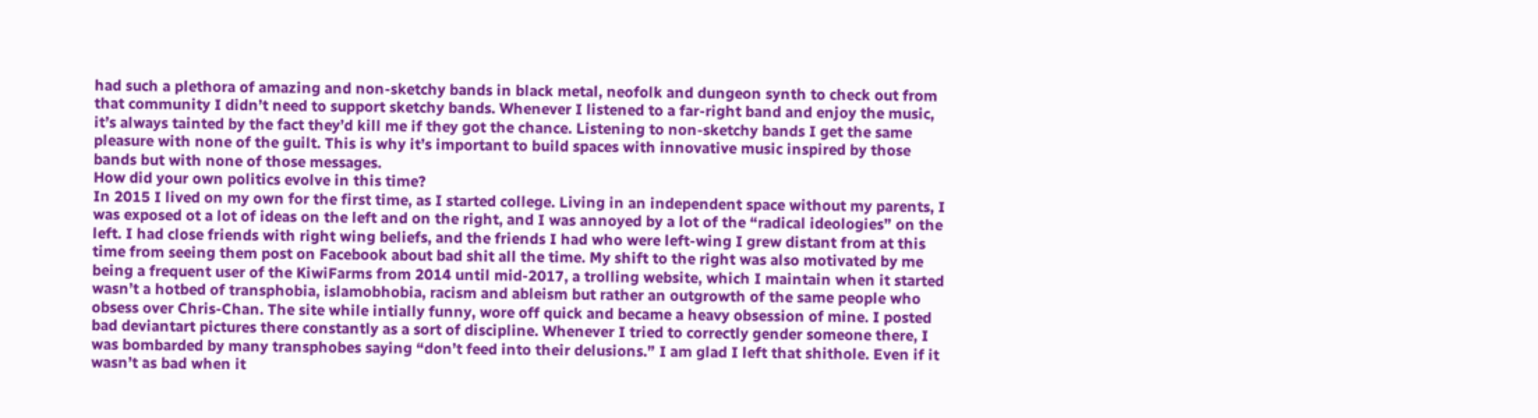had such a plethora of amazing and non-sketchy bands in black metal, neofolk and dungeon synth to check out from that community I didn’t need to support sketchy bands. Whenever I listened to a far-right band and enjoy the music, it’s always tainted by the fact they’d kill me if they got the chance. Listening to non-sketchy bands I get the same pleasure with none of the guilt. This is why it’s important to build spaces with innovative music inspired by those bands but with none of those messages.
How did your own politics evolve in this time?
In 2015 I lived on my own for the first time, as I started college. Living in an independent space without my parents, I was exposed ot a lot of ideas on the left and on the right, and I was annoyed by a lot of the “radical ideologies” on the left. I had close friends with right wing beliefs, and the friends I had who were left-wing I grew distant from at this time from seeing them post on Facebook about bad shit all the time. My shift to the right was also motivated by me being a frequent user of the KiwiFarms from 2014 until mid-2017, a trolling website, which I maintain when it started wasn’t a hotbed of transphobia, islamobhobia, racism and ableism but rather an outgrowth of the same people who obsess over Chris-Chan. The site while intially funny, wore off quick and became a heavy obsession of mine. I posted bad deviantart pictures there constantly as a sort of discipline. Whenever I tried to correctly gender someone there, I was bombarded by many transphobes saying “don’t feed into their delusions.” I am glad I left that shithole. Even if it wasn’t as bad when it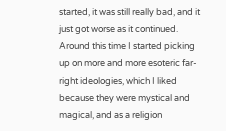started, it was still really bad, and it just got worse as it continued. Around this time I started picking up on more and more esoteric far-right ideologies, which I liked because they were mystical and magical, and as a religion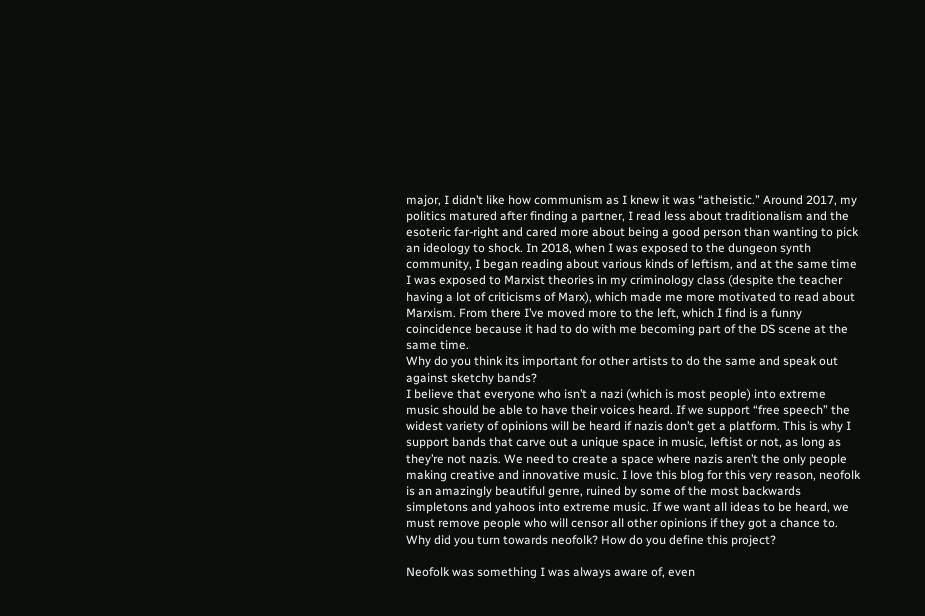major, I didn’t like how communism as I knew it was “atheistic.” Around 2017, my politics matured after finding a partner, I read less about traditionalism and the esoteric far-right and cared more about being a good person than wanting to pick an ideology to shock. In 2018, when I was exposed to the dungeon synth community, I began reading about various kinds of leftism, and at the same time I was exposed to Marxist theories in my criminology class (despite the teacher having a lot of criticisms of Marx), which made me more motivated to read about Marxism. From there I’ve moved more to the left, which I find is a funny coincidence because it had to do with me becoming part of the DS scene at the same time.
Why do you think its important for other artists to do the same and speak out against sketchy bands?
I believe that everyone who isn’t a nazi (which is most people) into extreme music should be able to have their voices heard. If we support “free speech” the widest variety of opinions will be heard if nazis don’t get a platform. This is why I support bands that carve out a unique space in music, leftist or not, as long as they’re not nazis. We need to create a space where nazis aren’t the only people making creative and innovative music. I love this blog for this very reason, neofolk is an amazingly beautiful genre, ruined by some of the most backwards simpletons and yahoos into extreme music. If we want all ideas to be heard, we must remove people who will censor all other opinions if they got a chance to.
Why did you turn towards neofolk? How do you define this project?

Neofolk was something I was always aware of, even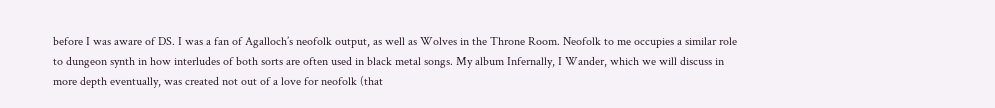before I was aware of DS. I was a fan of Agalloch’s neofolk output, as well as Wolves in the Throne Room. Neofolk to me occupies a similar role to dungeon synth in how interludes of both sorts are often used in black metal songs. My album Infernally, I Wander, which we will discuss in more depth eventually, was created not out of a love for neofolk (that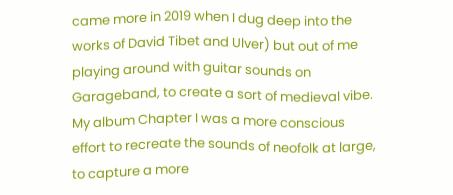came more in 2019 when I dug deep into the works of David Tibet and Ulver) but out of me playing around with guitar sounds on Garageband, to create a sort of medieval vibe. My album Chapter I was a more conscious effort to recreate the sounds of neofolk at large, to capture a more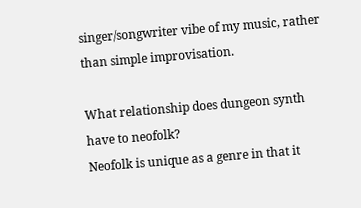singer/songwriter vibe of my music, rather than simple improvisation.

What relationship does dungeon synth have to neofolk?
Neofolk is unique as a genre in that it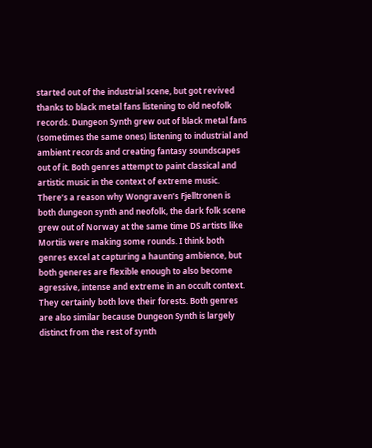started out of the industrial scene, but got revived thanks to black metal fans listening to old neofolk records. Dungeon Synth grew out of black metal fans (sometimes the same ones) listening to industrial and ambient records and creating fantasy soundscapes out of it. Both genres attempt to paint classical and artistic music in the context of extreme music. There’s a reason why Wongraven’s Fjelltronen is both dungeon synth and neofolk, the dark folk scene grew out of Norway at the same time DS artists like Mortiis were making some rounds. I think both genres excel at capturing a haunting ambience, but both generes are flexible enough to also become agressive, intense and extreme in an occult context. They certainly both love their forests. Both genres are also similar because Dungeon Synth is largely distinct from the rest of synth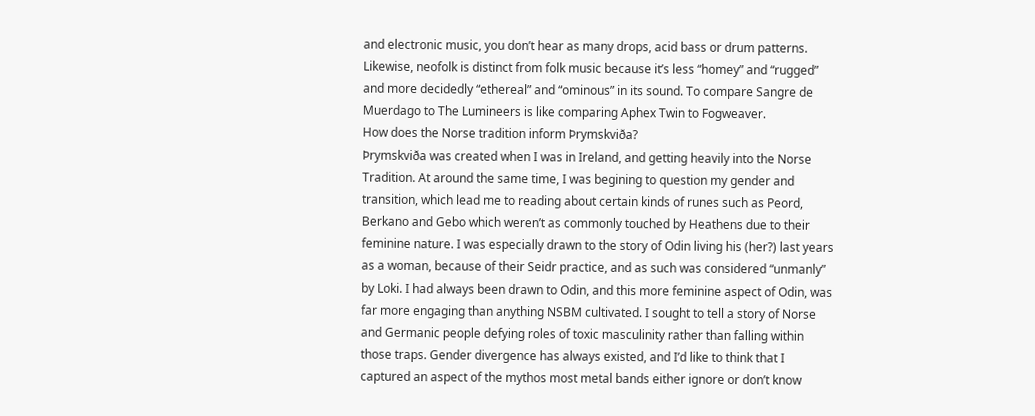and electronic music, you don’t hear as many drops, acid bass or drum patterns. Likewise, neofolk is distinct from folk music because it’s less “homey” and “rugged” and more decidedly “ethereal” and “ominous” in its sound. To compare Sangre de Muerdago to The Lumineers is like comparing Aphex Twin to Fogweaver.
How does the Norse tradition inform Þrymskviða?
Þrymskviða was created when I was in Ireland, and getting heavily into the Norse Tradition. At around the same time, I was begining to question my gender and transition, which lead me to reading about certain kinds of runes such as Peord, Berkano and Gebo which weren’t as commonly touched by Heathens due to their feminine nature. I was especially drawn to the story of Odin living his (her?) last years as a woman, because of their Seidr practice, and as such was considered “unmanly” by Loki. I had always been drawn to Odin, and this more feminine aspect of Odin, was far more engaging than anything NSBM cultivated. I sought to tell a story of Norse and Germanic people defying roles of toxic masculinity rather than falling within those traps. Gender divergence has always existed, and I’d like to think that I captured an aspect of the mythos most metal bands either ignore or don’t know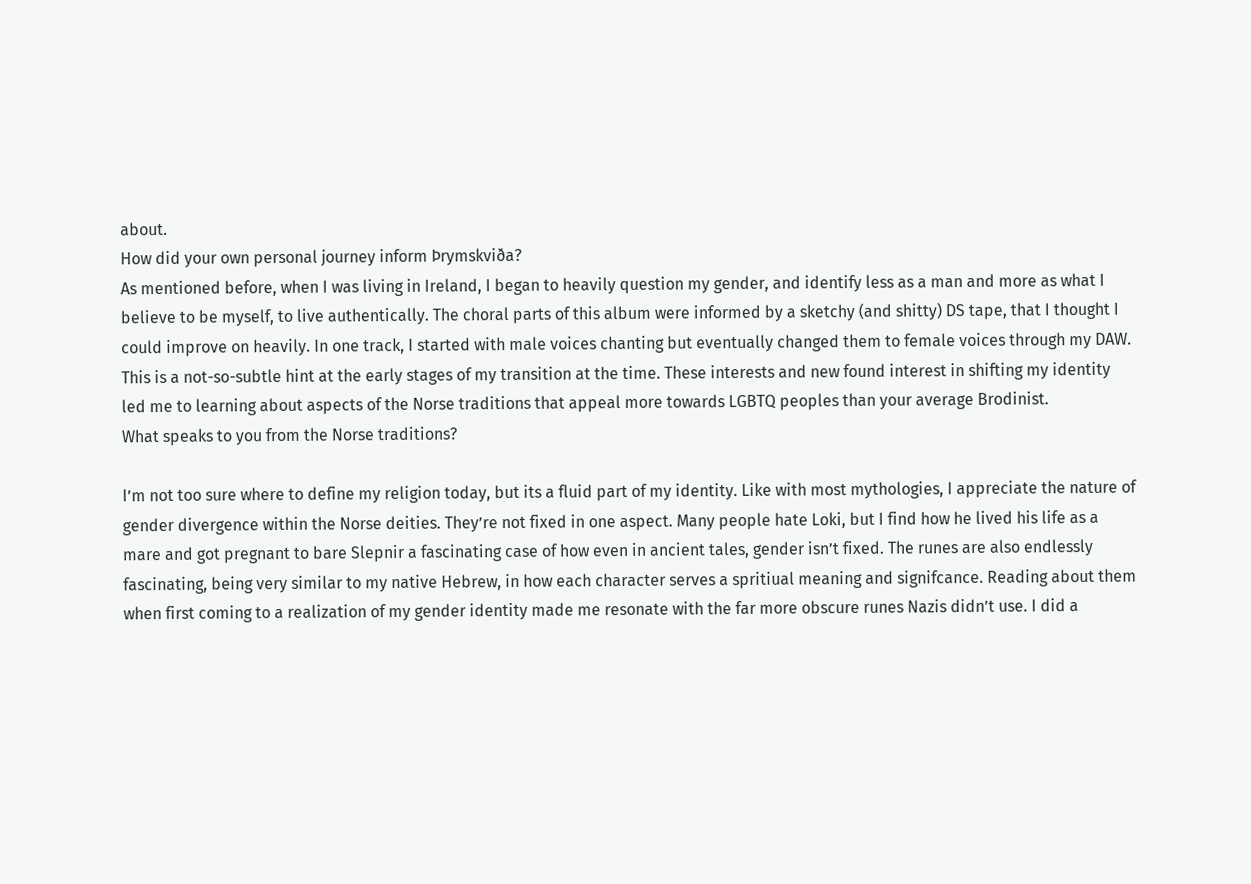about.
How did your own personal journey inform Þrymskviða?
As mentioned before, when I was living in Ireland, I began to heavily question my gender, and identify less as a man and more as what I believe to be myself, to live authentically. The choral parts of this album were informed by a sketchy (and shitty) DS tape, that I thought I could improve on heavily. In one track, I started with male voices chanting but eventually changed them to female voices through my DAW. This is a not-so-subtle hint at the early stages of my transition at the time. These interests and new found interest in shifting my identity led me to learning about aspects of the Norse traditions that appeal more towards LGBTQ peoples than your average Brodinist.
What speaks to you from the Norse traditions?

I’m not too sure where to define my religion today, but its a fluid part of my identity. Like with most mythologies, I appreciate the nature of gender divergence within the Norse deities. They’re not fixed in one aspect. Many people hate Loki, but I find how he lived his life as a mare and got pregnant to bare Slepnir a fascinating case of how even in ancient tales, gender isn’t fixed. The runes are also endlessly fascinating, being very similar to my native Hebrew, in how each character serves a spritiual meaning and signifcance. Reading about them when first coming to a realization of my gender identity made me resonate with the far more obscure runes Nazis didn’t use. I did a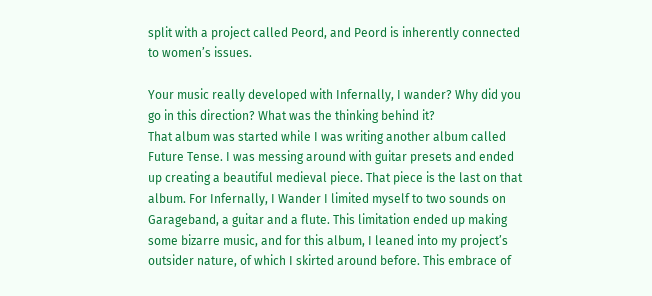split with a project called Peord, and Peord is inherently connected to women’s issues.

Your music really developed with Infernally, I wander? Why did you go in this direction? What was the thinking behind it?
That album was started while I was writing another album called Future Tense. I was messing around with guitar presets and ended up creating a beautiful medieval piece. That piece is the last on that album. For Infernally, I Wander I limited myself to two sounds on Garageband, a guitar and a flute. This limitation ended up making some bizarre music, and for this album, I leaned into my project’s outsider nature, of which I skirted around before. This embrace of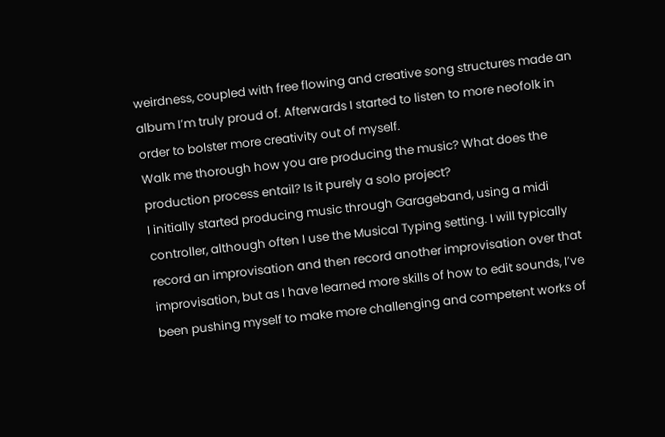weirdness, coupled with free flowing and creative song structures made an album I’m truly proud of. Afterwards I started to listen to more neofolk in order to bolster more creativity out of myself.
Walk me thorough how you are producing the music? What does the production process entail? Is it purely a solo project?
I initially started producing music through Garageband, using a midi controller, although often I use the Musical Typing setting. I will typically record an improvisation and then record another improvisation over that improvisation, but as I have learned more skills of how to edit sounds, I’ve been pushing myself to make more challenging and competent works of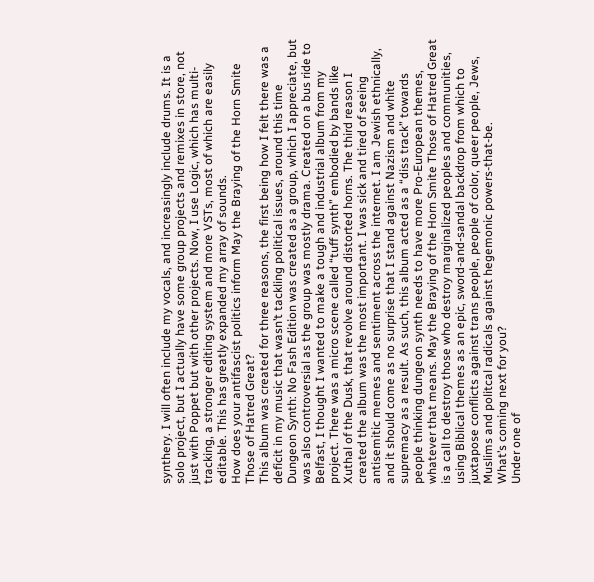synthery. I will often include my vocals, and increasingly include drums. It is a solo project, but I actually have some group projects and remixes in store, not just with Poppet but with other projects. Now, I use Logic, which has multi-tracking, a stronger editing system and more VSTs, most of which are easily editable. This has greatly expanded my array of sounds.
How does your antifascist politics inform May the Braying of the Horn Smite Those of Hatred Great?
This album was created for three reasons, the first being how I felt there was a deficit in my music that wasn’t tackling political issues, around this time Dungeon Synth: No Fash Edition was created as a group, which I appreciate, but was also controversial as the group was mostly drama. Created on a bus ride to Belfast, I thought I wanted to make a tough and industrial album from my project. There was a micro scene called “tuff synth” embodied by bands like Xuthal of the Dusk, that revolve around distorted horns. The third reason I created the album was the most important. I was sick and tired of seeing antisemitic memes and sentiment across the internet. I am Jewish ethnically, and it should come as no surprise that I stand against Nazism and white supremacy as a result. As such, this album acted as a “diss track” towards people thinking dungeon synth needs to have more Pro-European themes, whatever that means. May the Braying of the Horn Smite Those of Hatred Great is a call to destroy those who destroy marginalized peoples and communities, using Biblical themes as an epic, sword-and-sandal backdrop from which to juxtapose conflicts against trans people, people of color, queer people, Jews, Muslims and politcal radicals against hegemonic powers-that-be.
What’s coming next for you?
Under one of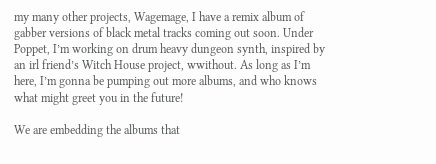my many other projects, Wagemage, I have a remix album of gabber versions of black metal tracks coming out soon. Under Poppet, I’m working on drum heavy dungeon synth, inspired by an irl friend’s Witch House project, wwithout. As long as I’m here, I’m gonna be pumping out more albums, and who knows what might greet you in the future!

We are embedding the albums that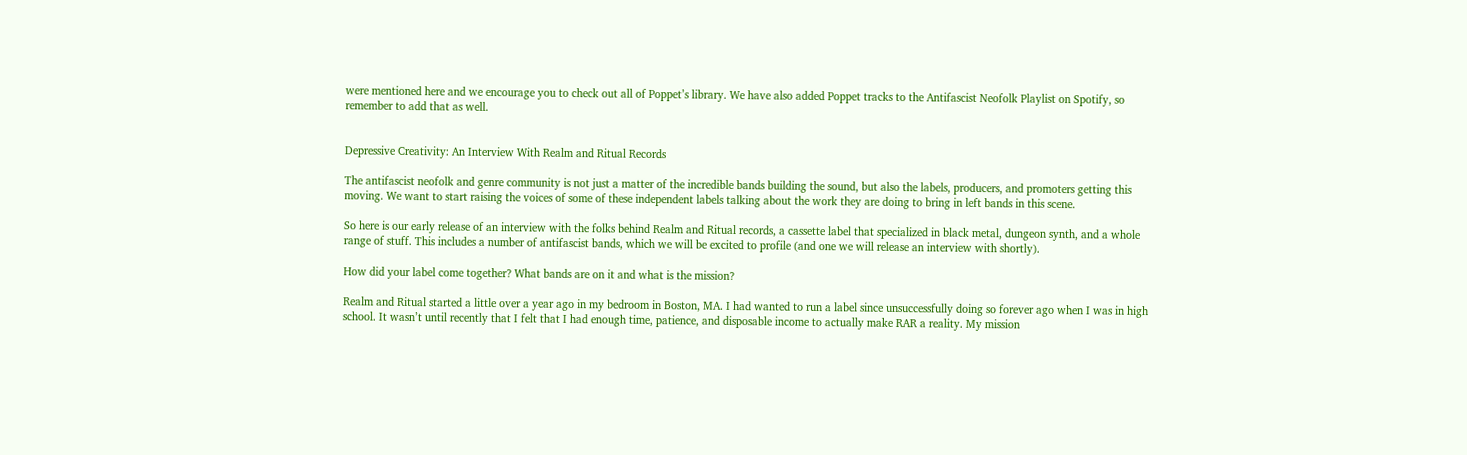were mentioned here and we encourage you to check out all of Poppet’s library. We have also added Poppet tracks to the Antifascist Neofolk Playlist on Spotify, so remember to add that as well.


Depressive Creativity: An Interview With Realm and Ritual Records

The antifascist neofolk and genre community is not just a matter of the incredible bands building the sound, but also the labels, producers, and promoters getting this moving. We want to start raising the voices of some of these independent labels talking about the work they are doing to bring in left bands in this scene.

So here is our early release of an interview with the folks behind Realm and Ritual records, a cassette label that specialized in black metal, dungeon synth, and a whole range of stuff. This includes a number of antifascist bands, which we will be excited to profile (and one we will release an interview with shortly).

How did your label come together? What bands are on it and what is the mission?

Realm and Ritual started a little over a year ago in my bedroom in Boston, MA. I had wanted to run a label since unsuccessfully doing so forever ago when I was in high school. It wasn’t until recently that I felt that I had enough time, patience, and disposable income to actually make RAR a reality. My mission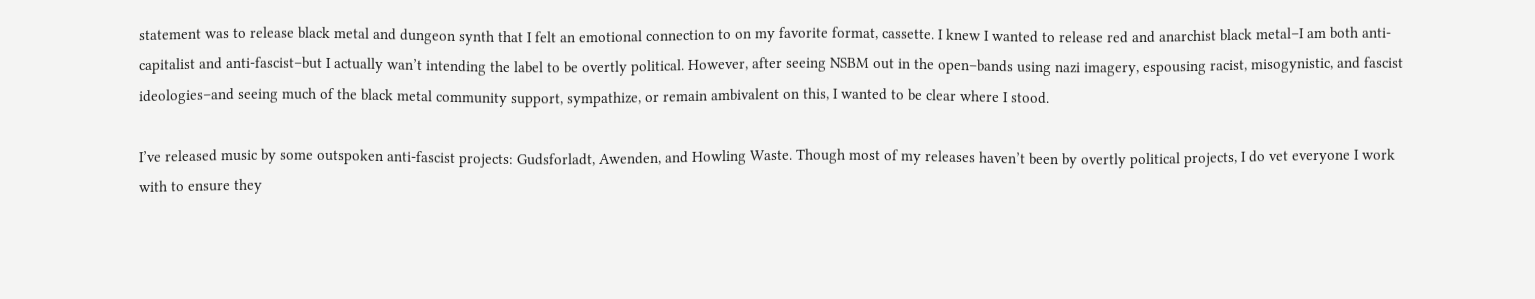statement was to release black metal and dungeon synth that I felt an emotional connection to on my favorite format, cassette. I knew I wanted to release red and anarchist black metal–I am both anti-capitalist and anti-fascist–but I actually wan’t intending the label to be overtly political. However, after seeing NSBM out in the open–bands using nazi imagery, espousing racist, misogynistic, and fascist ideologies–and seeing much of the black metal community support, sympathize, or remain ambivalent on this, I wanted to be clear where I stood.

I’ve released music by some outspoken anti-fascist projects: Gudsforladt, Awenden, and Howling Waste. Though most of my releases haven’t been by overtly political projects, I do vet everyone I work with to ensure they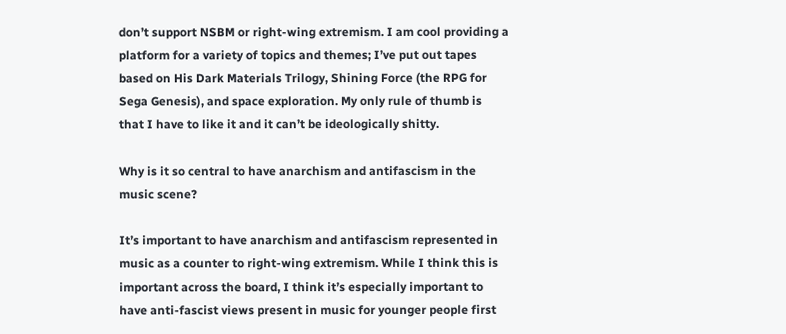don’t support NSBM or right-wing extremism. I am cool providing a platform for a variety of topics and themes; I’ve put out tapes based on His Dark Materials Trilogy, Shining Force (the RPG for Sega Genesis), and space exploration. My only rule of thumb is that I have to like it and it can’t be ideologically shitty.

Why is it so central to have anarchism and antifascism in the music scene?

It’s important to have anarchism and antifascism represented in music as a counter to right-wing extremism. While I think this is important across the board, I think it’s especially important to have anti-fascist views present in music for younger people first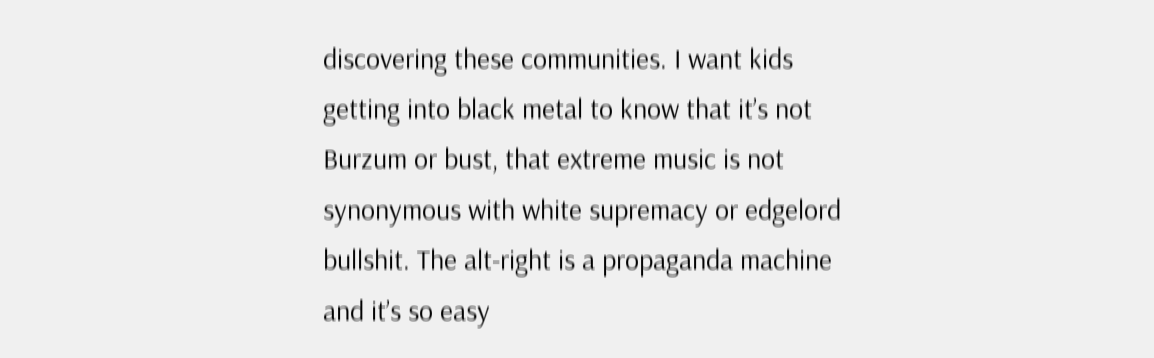discovering these communities. I want kids getting into black metal to know that it’s not Burzum or bust, that extreme music is not synonymous with white supremacy or edgelord bullshit. The alt-right is a propaganda machine and it’s so easy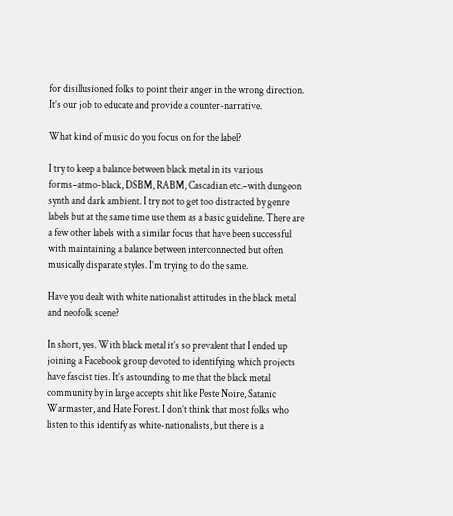for disillusioned folks to point their anger in the wrong direction. It’s our job to educate and provide a counter-narrative.

What kind of music do you focus on for the label?

I try to keep a balance between black metal in its various forms–atmo-black, DSBM, RABM, Cascadian etc.–with dungeon synth and dark ambient. I try not to get too distracted by genre labels but at the same time use them as a basic guideline. There are a few other labels with a similar focus that have been successful with maintaining a balance between interconnected but often musically disparate styles. I’m trying to do the same.

Have you dealt with white nationalist attitudes in the black metal and neofolk scene?

In short, yes. With black metal it’s so prevalent that I ended up joining a Facebook group devoted to identifying which projects have fascist ties. It’s astounding to me that the black metal community by in large accepts shit like Peste Noire, Satanic Warmaster, and Hate Forest. I don’t think that most folks who listen to this identify as white-nationalists, but there is a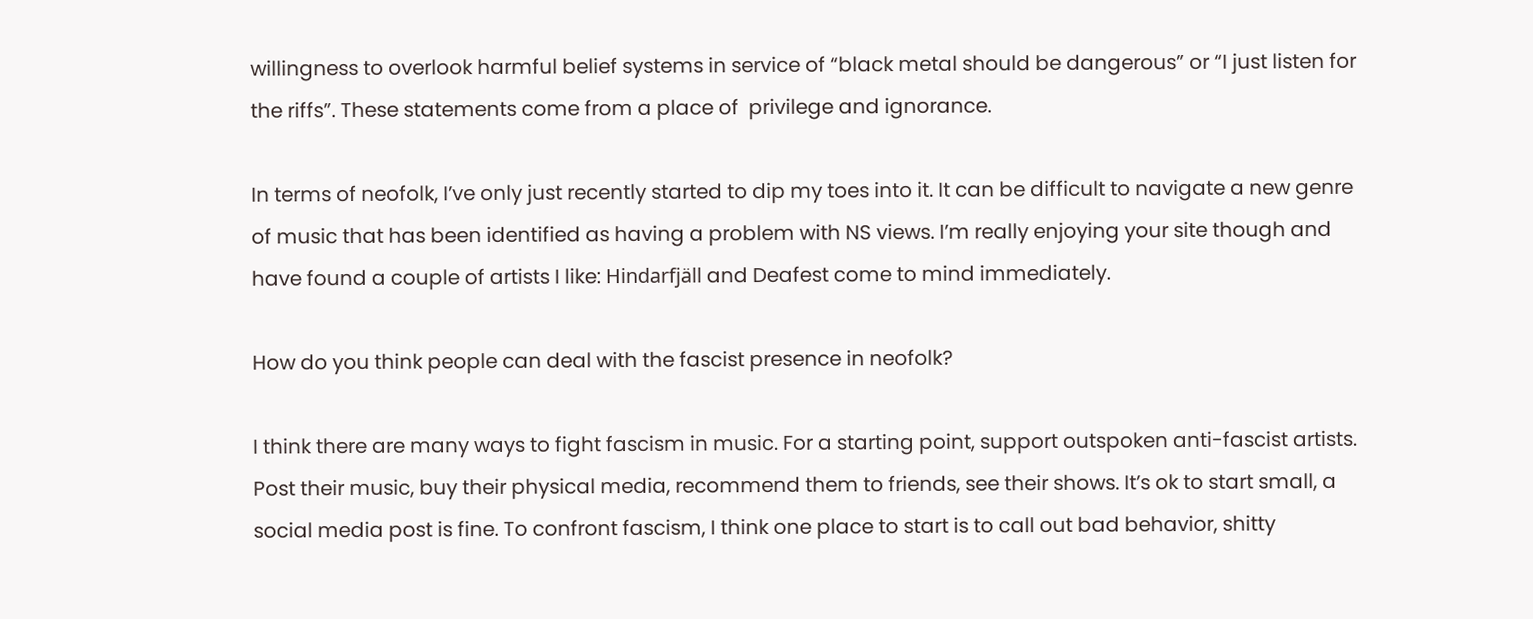willingness to overlook harmful belief systems in service of “black metal should be dangerous” or “I just listen for the riffs”. These statements come from a place of  privilege and ignorance.

In terms of neofolk, I’ve only just recently started to dip my toes into it. It can be difficult to navigate a new genre of music that has been identified as having a problem with NS views. I’m really enjoying your site though and have found a couple of artists I like: Hindarfjäll and Deafest come to mind immediately.

How do you think people can deal with the fascist presence in neofolk?

I think there are many ways to fight fascism in music. For a starting point, support outspoken anti-fascist artists. Post their music, buy their physical media, recommend them to friends, see their shows. It’s ok to start small, a social media post is fine. To confront fascism, I think one place to start is to call out bad behavior, shitty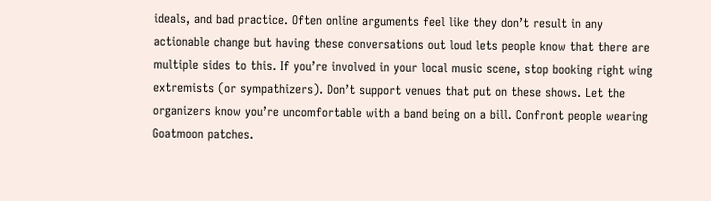ideals, and bad practice. Often online arguments feel like they don’t result in any actionable change but having these conversations out loud lets people know that there are multiple sides to this. If you’re involved in your local music scene, stop booking right wing extremists (or sympathizers). Don’t support venues that put on these shows. Let the organizers know you’re uncomfortable with a band being on a bill. Confront people wearing Goatmoon patches.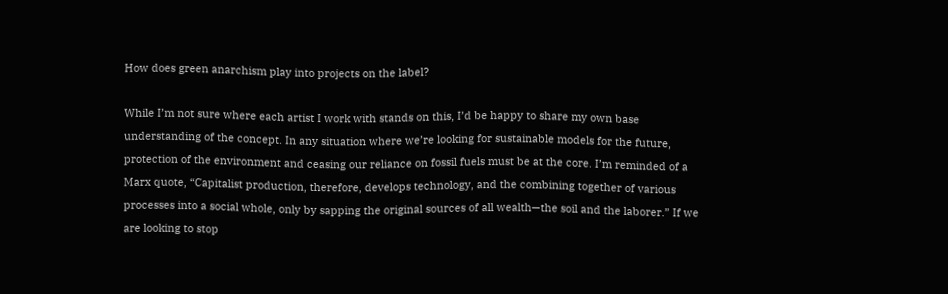How does green anarchism play into projects on the label?

While I’m not sure where each artist I work with stands on this, I’d be happy to share my own base understanding of the concept. In any situation where we’re looking for sustainable models for the future, protection of the environment and ceasing our reliance on fossil fuels must be at the core. I’m reminded of a Marx quote, “Capitalist production, therefore, develops technology, and the combining together of various processes into a social whole, only by sapping the original sources of all wealth—the soil and the laborer.” If we are looking to stop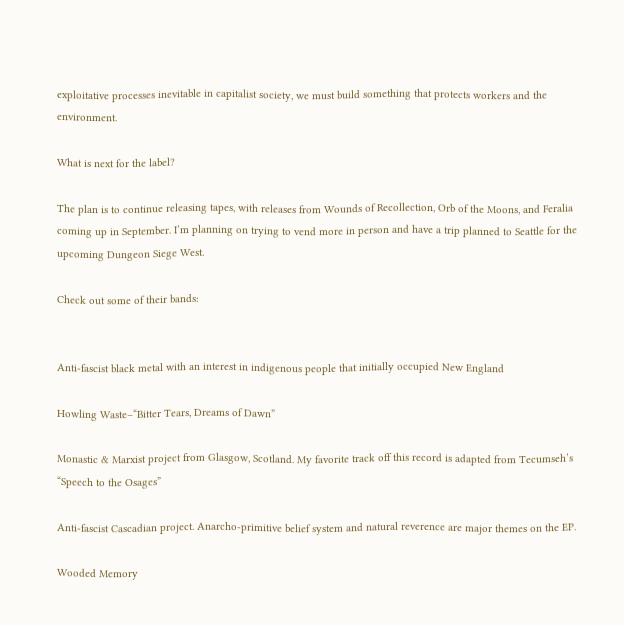exploitative processes inevitable in capitalist society, we must build something that protects workers and the environment.

What is next for the label?

The plan is to continue releasing tapes, with releases from Wounds of Recollection, Orb of the Moons, and Feralia coming up in September. I’m planning on trying to vend more in person and have a trip planned to Seattle for the upcoming Dungeon Siege West.

Check out some of their bands:


Anti-fascist black metal with an interest in indigenous people that initially occupied New England

Howling Waste–“Bitter Tears, Dreams of Dawn”

Monastic & Marxist project from Glasgow, Scotland. My favorite track off this record is adapted from Tecumseh’s “Speech to the Osages”

Anti-fascist Cascadian project. Anarcho-primitive belief system and natural reverence are major themes on the EP.

Wooded Memory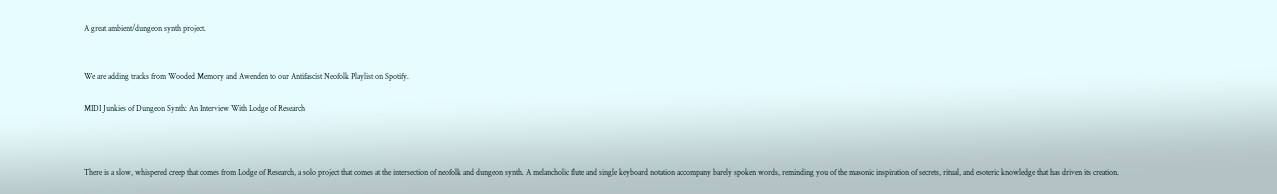A great ambient/dungeon synth project.


We are adding tracks from Wooded Memory and Awenden to our Antifascist Neofolk Playlist on Spotify.

MIDI Junkies of Dungeon Synth: An Interview With Lodge of Research



There is a slow, whispered creep that comes from Lodge of Research, a solo project that comes at the intersection of neofolk and dungeon synth. A melancholic flute and single keyboard notation accompany barely spoken words, reminding you of the masonic inspiration of secrets, ritual, and esoteric knowledge that has driven its creation.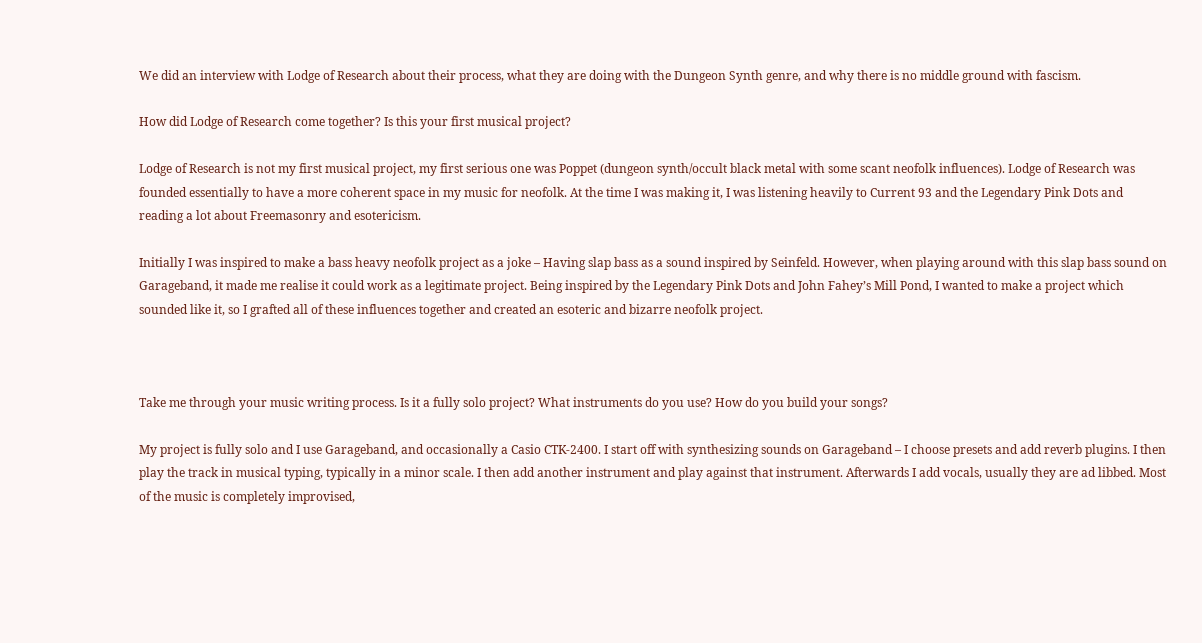We did an interview with Lodge of Research about their process, what they are doing with the Dungeon Synth genre, and why there is no middle ground with fascism.

How did Lodge of Research come together? Is this your first musical project?

Lodge of Research is not my first musical project, my first serious one was Poppet (dungeon synth/occult black metal with some scant neofolk influences). Lodge of Research was founded essentially to have a more coherent space in my music for neofolk. At the time I was making it, I was listening heavily to Current 93 and the Legendary Pink Dots and reading a lot about Freemasonry and esotericism.

Initially I was inspired to make a bass heavy neofolk project as a joke – Having slap bass as a sound inspired by Seinfeld. However, when playing around with this slap bass sound on Garageband, it made me realise it could work as a legitimate project. Being inspired by the Legendary Pink Dots and John Fahey’s Mill Pond, I wanted to make a project which sounded like it, so I grafted all of these influences together and created an esoteric and bizarre neofolk project.



Take me through your music writing process. Is it a fully solo project? What instruments do you use? How do you build your songs?

My project is fully solo and I use Garageband, and occasionally a Casio CTK-2400. I start off with synthesizing sounds on Garageband – I choose presets and add reverb plugins. I then play the track in musical typing, typically in a minor scale. I then add another instrument and play against that instrument. Afterwards I add vocals, usually they are ad libbed. Most of the music is completely improvised,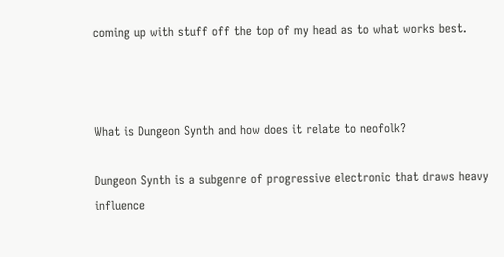coming up with stuff off the top of my head as to what works best.



What is Dungeon Synth and how does it relate to neofolk?

Dungeon Synth is a subgenre of progressive electronic that draws heavy influence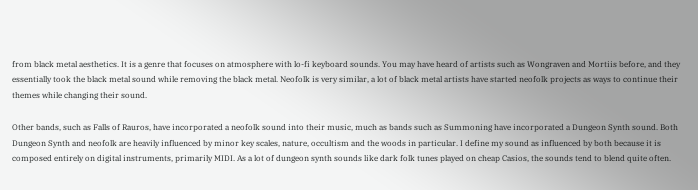from black metal aesthetics. It is a genre that focuses on atmosphere with lo-fi keyboard sounds. You may have heard of artists such as Wongraven and Mortiis before, and they essentially took the black metal sound while removing the black metal. Neofolk is very similar, a lot of black metal artists have started neofolk projects as ways to continue their themes while changing their sound.

Other bands, such as Falls of Rauros, have incorporated a neofolk sound into their music, much as bands such as Summoning have incorporated a Dungeon Synth sound. Both Dungeon Synth and neofolk are heavily influenced by minor key scales, nature, occultism and the woods in particular. I define my sound as influenced by both because it is composed entirely on digital instruments, primarily MIDI. As a lot of dungeon synth sounds like dark folk tunes played on cheap Casios, the sounds tend to blend quite often.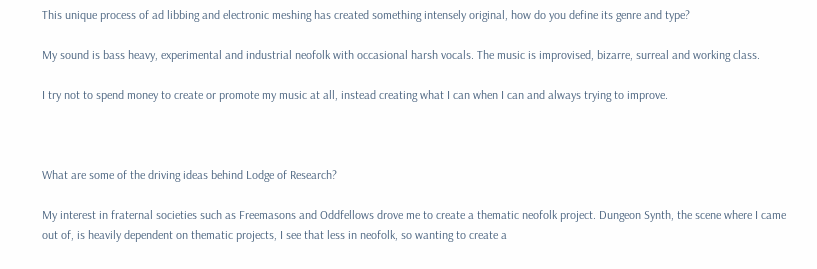This unique process of ad libbing and electronic meshing has created something intensely original, how do you define its genre and type?

My sound is bass heavy, experimental and industrial neofolk with occasional harsh vocals. The music is improvised, bizarre, surreal and working class.

I try not to spend money to create or promote my music at all, instead creating what I can when I can and always trying to improve.



What are some of the driving ideas behind Lodge of Research?

My interest in fraternal societies such as Freemasons and Oddfellows drove me to create a thematic neofolk project. Dungeon Synth, the scene where I came out of, is heavily dependent on thematic projects, I see that less in neofolk, so wanting to create a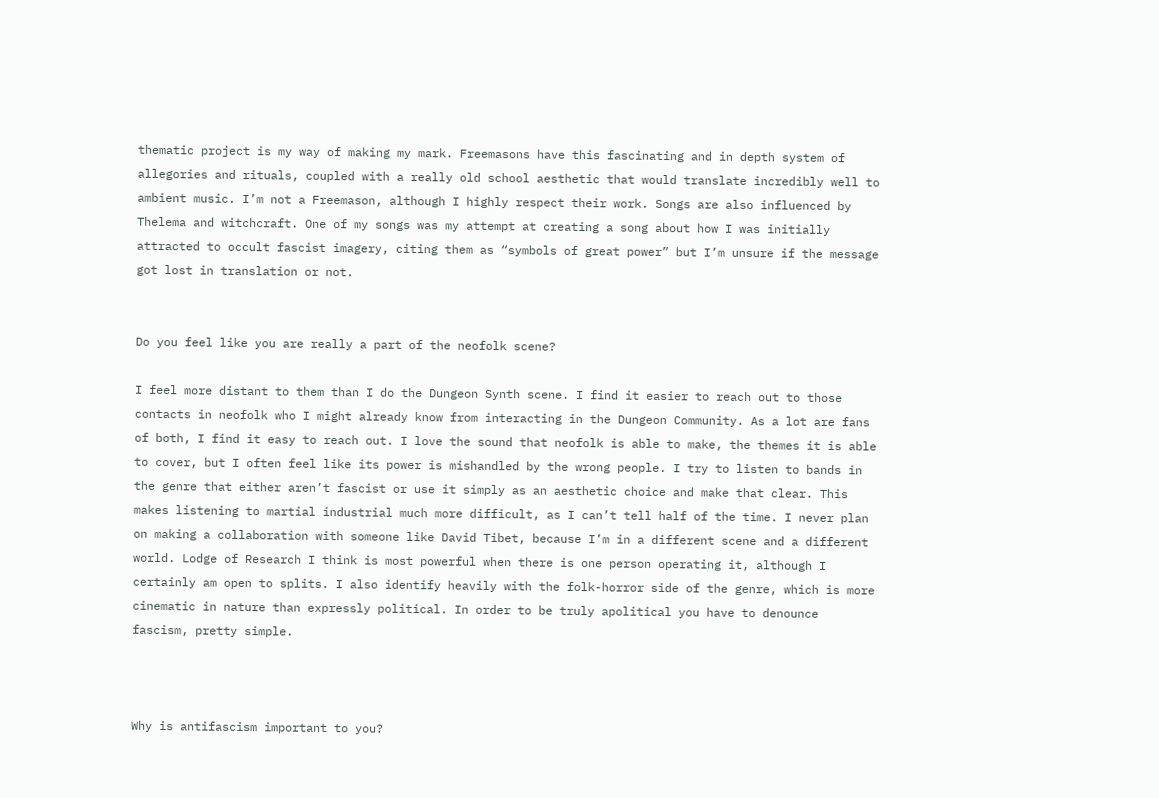thematic project is my way of making my mark. Freemasons have this fascinating and in depth system of allegories and rituals, coupled with a really old school aesthetic that would translate incredibly well to ambient music. I’m not a Freemason, although I highly respect their work. Songs are also influenced by Thelema and witchcraft. One of my songs was my attempt at creating a song about how I was initially attracted to occult fascist imagery, citing them as “symbols of great power” but I’m unsure if the message got lost in translation or not.


Do you feel like you are really a part of the neofolk scene?

I feel more distant to them than I do the Dungeon Synth scene. I find it easier to reach out to those contacts in neofolk who I might already know from interacting in the Dungeon Community. As a lot are fans of both, I find it easy to reach out. I love the sound that neofolk is able to make, the themes it is able to cover, but I often feel like its power is mishandled by the wrong people. I try to listen to bands in the genre that either aren’t fascist or use it simply as an aesthetic choice and make that clear. This makes listening to martial industrial much more difficult, as I can’t tell half of the time. I never plan on making a collaboration with someone like David Tibet, because I’m in a different scene and a different world. Lodge of Research I think is most powerful when there is one person operating it, although I certainly am open to splits. I also identify heavily with the folk-horror side of the genre, which is more cinematic in nature than expressly political. In order to be truly apolitical you have to denounce fascism, pretty simple.



Why is antifascism important to you?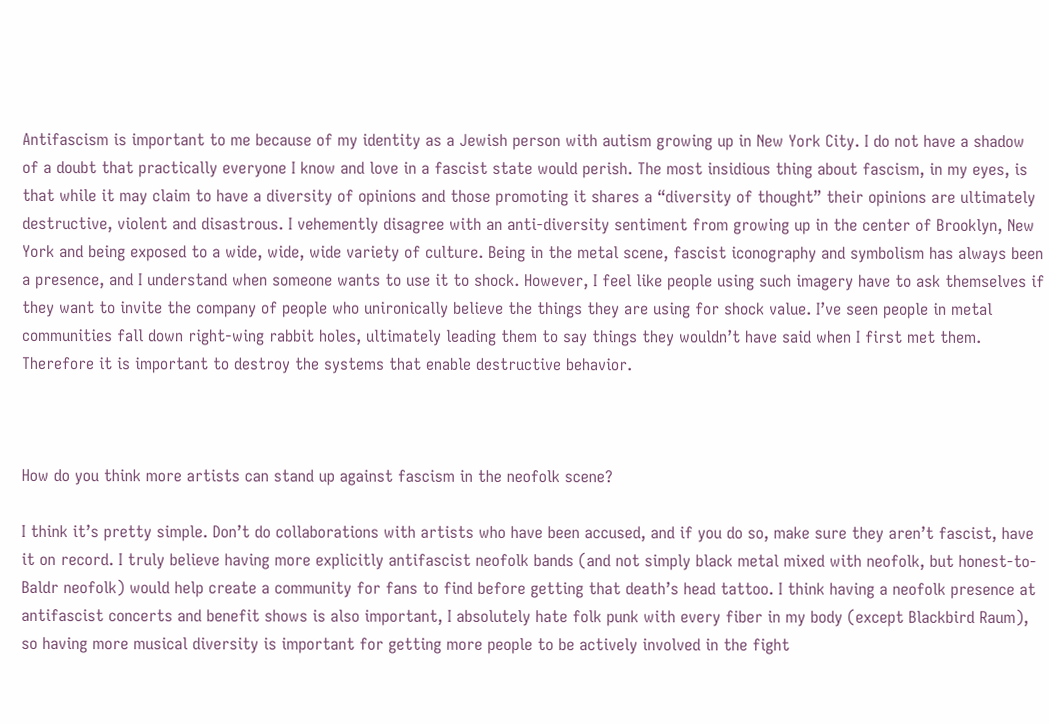Antifascism is important to me because of my identity as a Jewish person with autism growing up in New York City. I do not have a shadow of a doubt that practically everyone I know and love in a fascist state would perish. The most insidious thing about fascism, in my eyes, is that while it may claim to have a diversity of opinions and those promoting it shares a “diversity of thought” their opinions are ultimately destructive, violent and disastrous. I vehemently disagree with an anti-diversity sentiment from growing up in the center of Brooklyn, New York and being exposed to a wide, wide, wide variety of culture. Being in the metal scene, fascist iconography and symbolism has always been a presence, and I understand when someone wants to use it to shock. However, I feel like people using such imagery have to ask themselves if they want to invite the company of people who unironically believe the things they are using for shock value. I’ve seen people in metal communities fall down right-wing rabbit holes, ultimately leading them to say things they wouldn’t have said when I first met them. Therefore it is important to destroy the systems that enable destructive behavior.



How do you think more artists can stand up against fascism in the neofolk scene?

I think it’s pretty simple. Don’t do collaborations with artists who have been accused, and if you do so, make sure they aren’t fascist, have it on record. I truly believe having more explicitly antifascist neofolk bands (and not simply black metal mixed with neofolk, but honest-to-Baldr neofolk) would help create a community for fans to find before getting that death’s head tattoo. I think having a neofolk presence at antifascist concerts and benefit shows is also important, I absolutely hate folk punk with every fiber in my body (except Blackbird Raum), so having more musical diversity is important for getting more people to be actively involved in the fight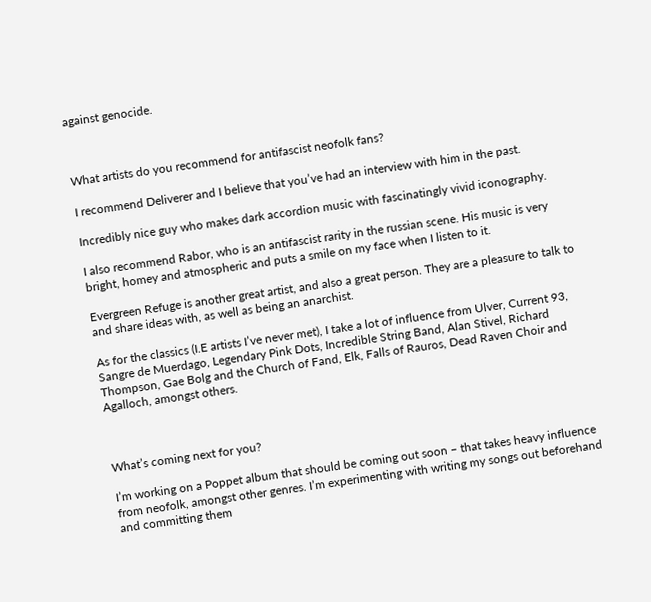against genocide.



What artists do you recommend for antifascist neofolk fans?

I recommend Deliverer and I believe that you’ve had an interview with him in the past.

Incredibly nice guy who makes dark accordion music with fascinatingly vivid iconography.

I also recommend Rabor, who is an antifascist rarity in the russian scene. His music is very bright, homey and atmospheric and puts a smile on my face when I listen to it.

Evergreen Refuge is another great artist, and also a great person. They are a pleasure to talk to and share ideas with, as well as being an anarchist.

As for the classics (I.E artists I’ve never met), I take a lot of influence from Ulver, Current 93, Sangre de Muerdago, Legendary Pink Dots, Incredible String Band, Alan Stivel, Richard Thompson, Gae Bolg and the Church of Fand, Elk, Falls of Rauros, Dead Raven Choir and Agalloch, amongst others.



What’s coming next for you?

I’m working on a Poppet album that should be coming out soon – that takes heavy influence from neofolk, amongst other genres. I’m experimenting with writing my songs out beforehand and committing them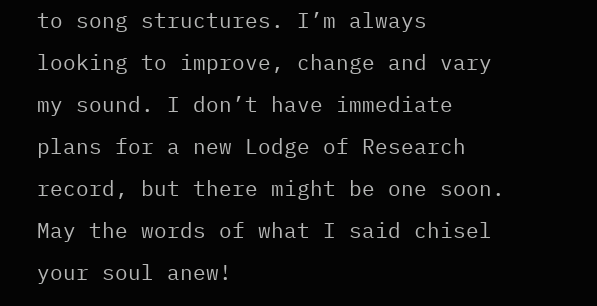to song structures. I’m always looking to improve, change and vary my sound. I don’t have immediate plans for a new Lodge of Research record, but there might be one soon. May the words of what I said chisel your soul anew!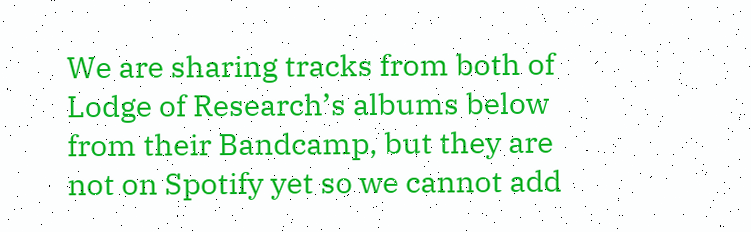We are sharing tracks from both of Lodge of Research’s albums below from their Bandcamp, but they are not on Spotify yet so we cannot add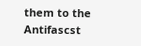them to the Antifascst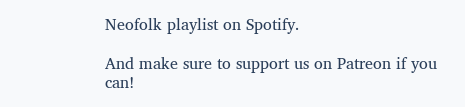Neofolk playlist on Spotify.

And make sure to support us on Patreon if you can!